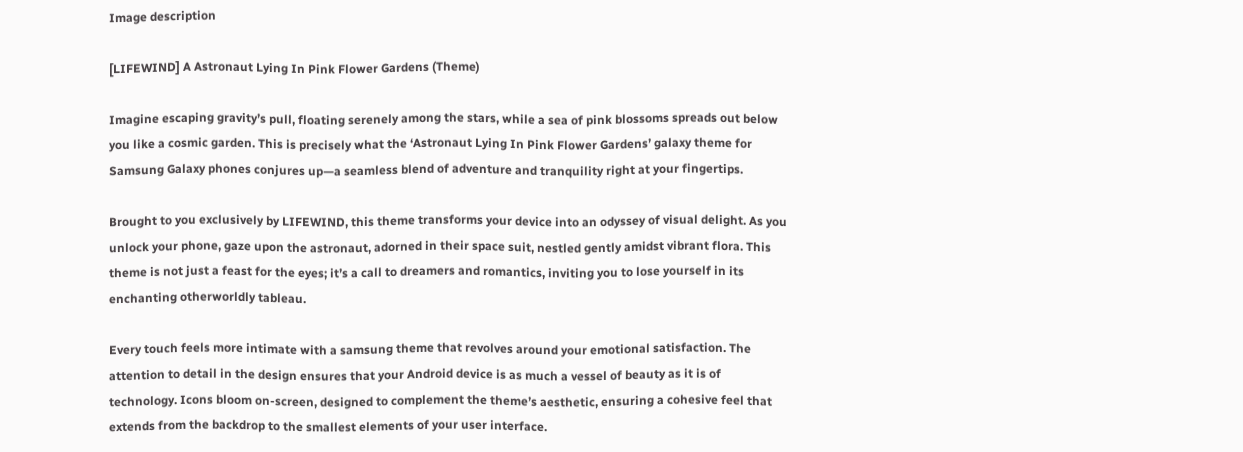Image description

[LIFEWIND] A Astronaut Lying In Pink Flower Gardens (Theme)

Imagine escaping gravity’s pull, floating serenely among the stars, while a sea of pink blossoms spreads out below you like a cosmic garden. This is precisely what the ‘Astronaut Lying In Pink Flower Gardens’ galaxy theme for Samsung Galaxy phones conjures up—a seamless blend of adventure and tranquility right at your fingertips.

Brought to you exclusively by LIFEWIND, this theme transforms your device into an odyssey of visual delight. As you unlock your phone, gaze upon the astronaut, adorned in their space suit, nestled gently amidst vibrant flora. This theme is not just a feast for the eyes; it’s a call to dreamers and romantics, inviting you to lose yourself in its enchanting otherworldly tableau.

Every touch feels more intimate with a samsung theme that revolves around your emotional satisfaction. The attention to detail in the design ensures that your Android device is as much a vessel of beauty as it is of technology. Icons bloom on-screen, designed to complement the theme’s aesthetic, ensuring a cohesive feel that extends from the backdrop to the smallest elements of your user interface.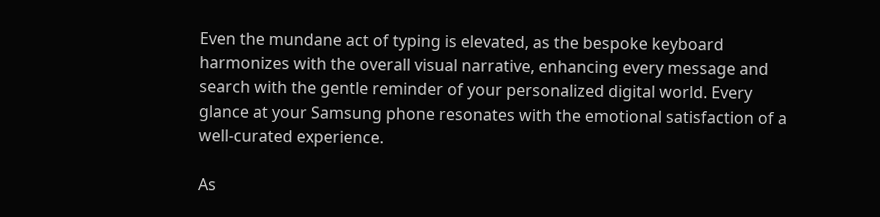Even the mundane act of typing is elevated, as the bespoke keyboard harmonizes with the overall visual narrative, enhancing every message and search with the gentle reminder of your personalized digital world. Every glance at your Samsung phone resonates with the emotional satisfaction of a well-curated experience.

As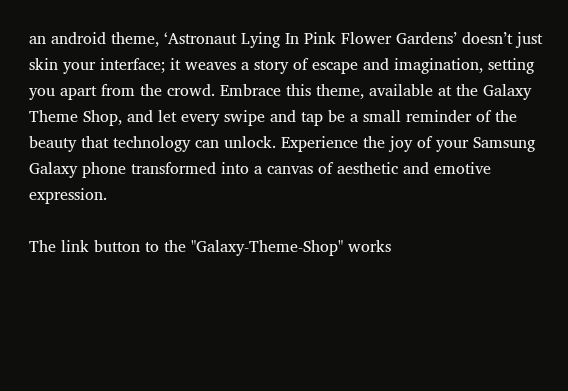an android theme, ‘Astronaut Lying In Pink Flower Gardens’ doesn’t just skin your interface; it weaves a story of escape and imagination, setting you apart from the crowd. Embrace this theme, available at the Galaxy Theme Shop, and let every swipe and tap be a small reminder of the beauty that technology can unlock. Experience the joy of your Samsung Galaxy phone transformed into a canvas of aesthetic and emotive expression.

The link button to the "Galaxy-Theme-Shop" works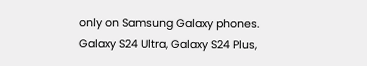only on Samsung Galaxy phones.
Galaxy S24 Ultra, Galaxy S24 Plus,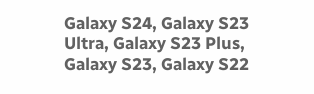Galaxy S24, Galaxy S23 Ultra, Galaxy S23 Plus, Galaxy S23, Galaxy S22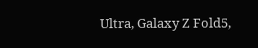Ultra, Galaxy Z Fold5,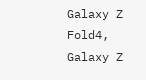Galaxy Z Fold4, Galaxy Z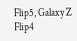Flip5, Galaxy Z Flip4